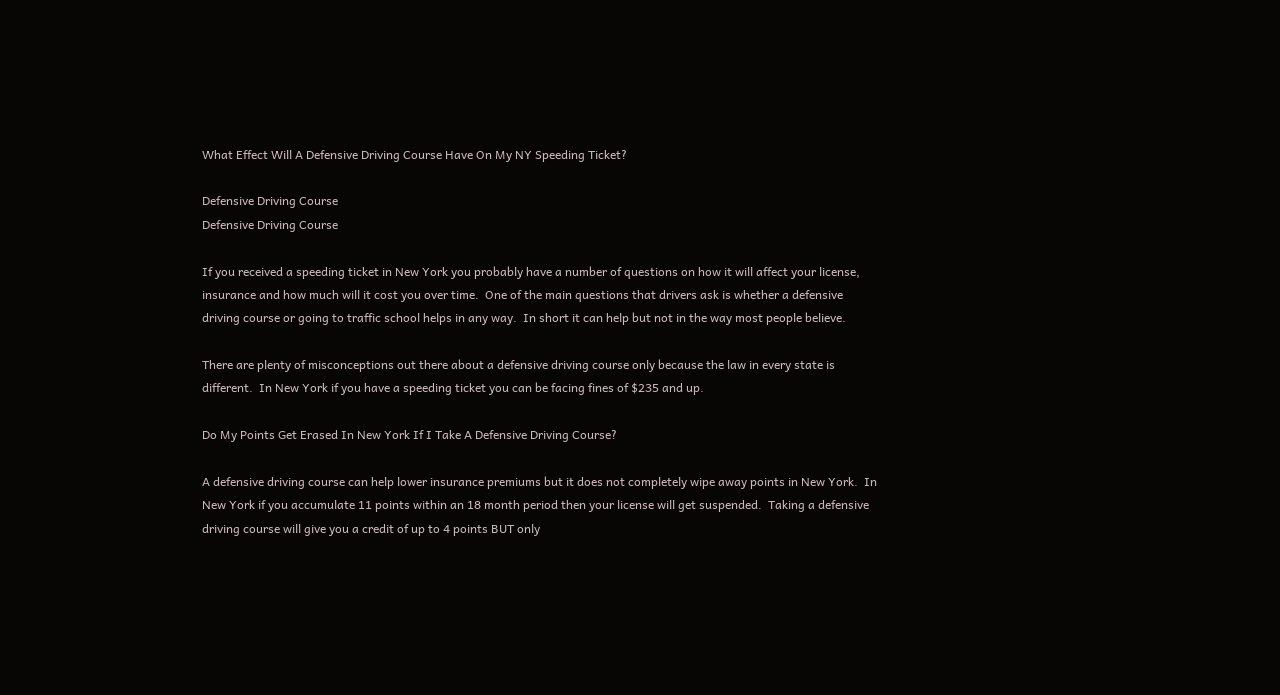What Effect Will A Defensive Driving Course Have On My NY Speeding Ticket?

Defensive Driving Course
Defensive Driving Course

If you received a speeding ticket in New York you probably have a number of questions on how it will affect your license, insurance and how much will it cost you over time.  One of the main questions that drivers ask is whether a defensive driving course or going to traffic school helps in any way.  In short it can help but not in the way most people believe.

There are plenty of misconceptions out there about a defensive driving course only because the law in every state is different.  In New York if you have a speeding ticket you can be facing fines of $235 and up.

Do My Points Get Erased In New York If I Take A Defensive Driving Course?

A defensive driving course can help lower insurance premiums but it does not completely wipe away points in New York.  In New York if you accumulate 11 points within an 18 month period then your license will get suspended.  Taking a defensive driving course will give you a credit of up to 4 points BUT only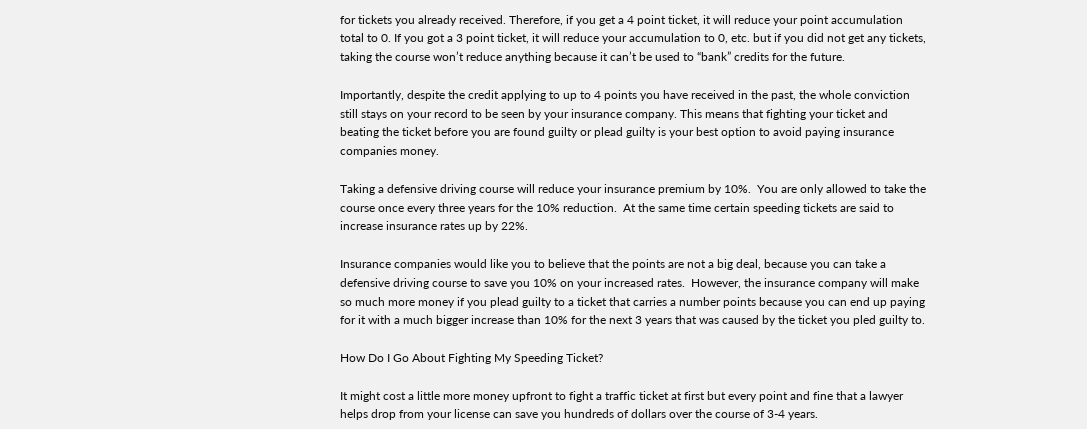for tickets you already received. Therefore, if you get a 4 point ticket, it will reduce your point accumulation total to 0. If you got a 3 point ticket, it will reduce your accumulation to 0, etc. but if you did not get any tickets, taking the course won’t reduce anything because it can’t be used to “bank” credits for the future.

Importantly, despite the credit applying to up to 4 points you have received in the past, the whole conviction still stays on your record to be seen by your insurance company. This means that fighting your ticket and beating the ticket before you are found guilty or plead guilty is your best option to avoid paying insurance companies money.

Taking a defensive driving course will reduce your insurance premium by 10%.  You are only allowed to take the course once every three years for the 10% reduction.  At the same time certain speeding tickets are said to increase insurance rates up by 22%.

Insurance companies would like you to believe that the points are not a big deal, because you can take a defensive driving course to save you 10% on your increased rates.  However, the insurance company will make so much more money if you plead guilty to a ticket that carries a number points because you can end up paying for it with a much bigger increase than 10% for the next 3 years that was caused by the ticket you pled guilty to.

How Do I Go About Fighting My Speeding Ticket?

It might cost a little more money upfront to fight a traffic ticket at first but every point and fine that a lawyer helps drop from your license can save you hundreds of dollars over the course of 3-4 years.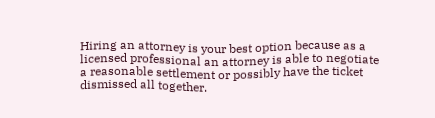Hiring an attorney is your best option because as a licensed professional an attorney is able to negotiate a reasonable settlement or possibly have the ticket dismissed all together.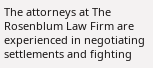The attorneys at The Rosenblum Law Firm are experienced in negotiating settlements and fighting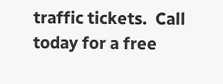traffic tickets.  Call today for a free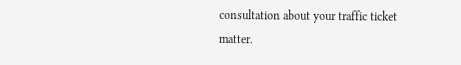consultation about your traffic ticket matter.